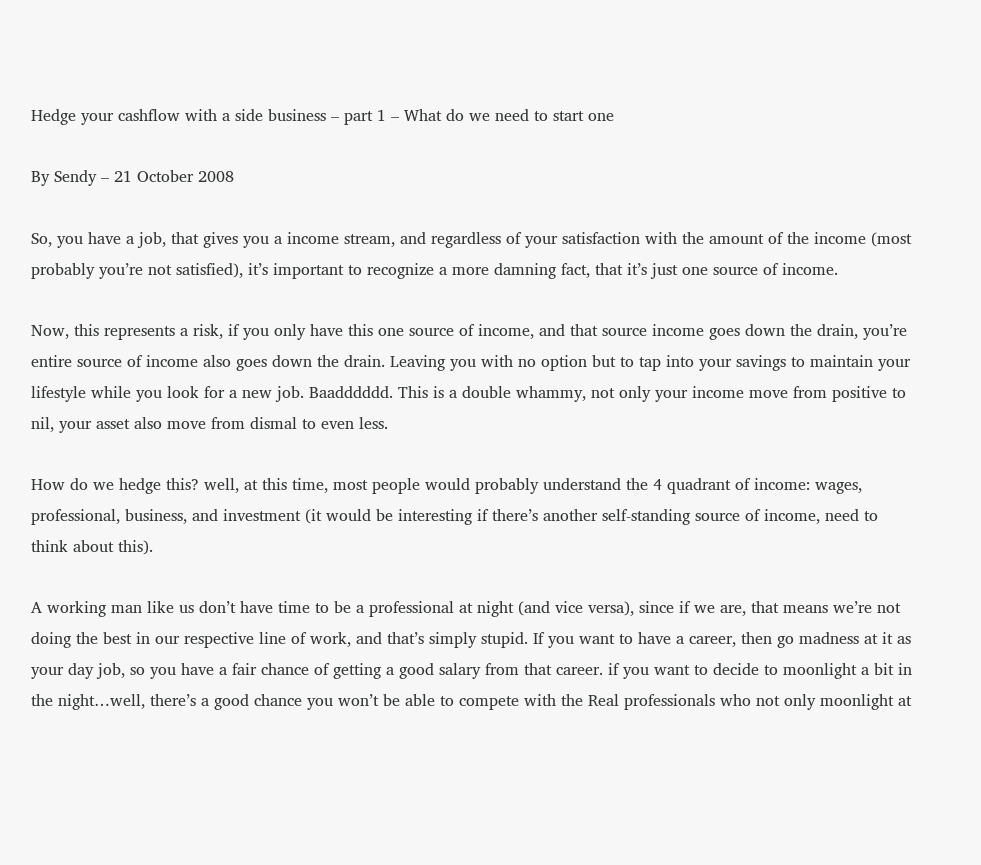Hedge your cashflow with a side business – part 1 – What do we need to start one

By Sendy – 21 October 2008

So, you have a job, that gives you a income stream, and regardless of your satisfaction with the amount of the income (most probably you’re not satisfied), it’s important to recognize a more damning fact, that it’s just one source of income.

Now, this represents a risk, if you only have this one source of income, and that source income goes down the drain, you’re entire source of income also goes down the drain. Leaving you with no option but to tap into your savings to maintain your lifestyle while you look for a new job. Baadddddd. This is a double whammy, not only your income move from positive to nil, your asset also move from dismal to even less.

How do we hedge this? well, at this time, most people would probably understand the 4 quadrant of income: wages, professional, business, and investment (it would be interesting if there’s another self-standing source of income, need to think about this).

A working man like us don’t have time to be a professional at night (and vice versa), since if we are, that means we’re not doing the best in our respective line of work, and that’s simply stupid. If you want to have a career, then go madness at it as your day job, so you have a fair chance of getting a good salary from that career. if you want to decide to moonlight a bit in the night…well, there’s a good chance you won’t be able to compete with the Real professionals who not only moonlight at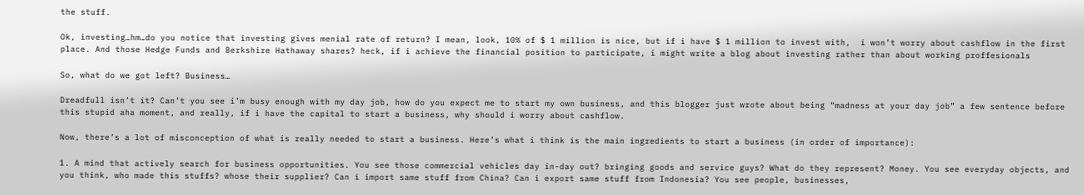the stuff.

Ok, investing…hm…do you notice that investing gives menial rate of return? I mean, look, 10% of $ 1 million is nice, but if i have $ 1 million to invest with,  i won’t worry about cashflow in the first place. And those Hedge Funds and Berkshire Hathaway shares? heck, if i achieve the financial position to participate, i might write a blog about investing rather than about working proffesionals

So, what do we got left? Business…

Dreadfull isn’t it? Can’t you see i’m busy enough with my day job, how do you expect me to start my own business, and this blogger just wrote about being “madness at your day job” a few sentence before this stupid aha moment, and really, if i have the capital to start a business, why should i worry about cashflow.

Now, there’s a lot of misconception of what is really needed to start a business. Here’s what i think is the main ingredients to start a business (in order of importance):

1. A mind that actively search for business opportunities. You see those commercial vehicles day in-day out? bringing goods and service guys? What do they represent? Money. You see everyday objects, and you think, who made this stuffs? whose their supplier? Can i import same stuff from China? Can i export same stuff from Indonesia? You see people, businesses,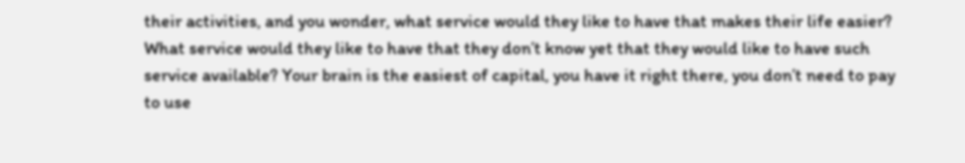their activities, and you wonder, what service would they like to have that makes their life easier? What service would they like to have that they don’t know yet that they would like to have such service available? Your brain is the easiest of capital, you have it right there, you don’t need to pay to use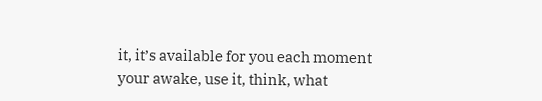it, it’s available for you each moment your awake, use it, think, what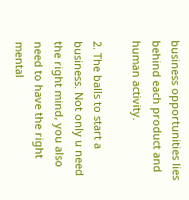business opportunities lies behind each product and human activity.

2. The balls to start a business. Not only u need the right mind, you also need to have the right mental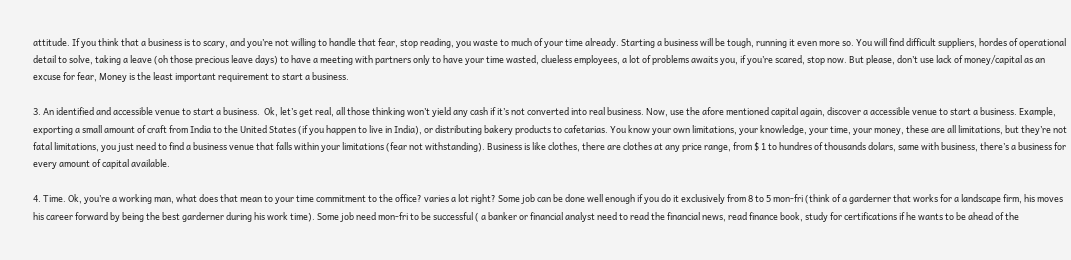attitude. If you think that a business is to scary, and you’re not willing to handle that fear, stop reading, you waste to much of your time already. Starting a business will be tough, running it even more so. You will find difficult suppliers, hordes of operational detail to solve, taking a leave (oh those precious leave days) to have a meeting with partners only to have your time wasted, clueless employees, a lot of problems awaits you, if you’re scared, stop now. But please, don’t use lack of money/capital as an excuse for fear, Money is the least important requirement to start a business.

3. An identified and accessible venue to start a business.  Ok, let’s get real, all those thinking won’t yield any cash if it’s not converted into real business. Now, use the afore mentioned capital again, discover a accessible venue to start a business. Example, exporting a small amount of craft from India to the United States (if you happen to live in India), or distributing bakery products to cafetarias. You know your own limitations, your knowledge, your time, your money, these are all limitations, but they’re not fatal limitations, you just need to find a business venue that falls within your limitations (fear not withstanding). Business is like clothes, there are clothes at any price range, from $ 1 to hundres of thousands dolars, same with business, there’s a business for every amount of capital available.

4. Time. Ok, you’re a working man, what does that mean to your time commitment to the office? varies a lot right? Some job can be done well enough if you do it exclusively from 8 to 5 mon-fri (think of a garderner that works for a landscape firm, his moves his career forward by being the best garderner during his work time). Some job need mon-fri to be successful ( a banker or financial analyst need to read the financial news, read finance book, study for certifications if he wants to be ahead of the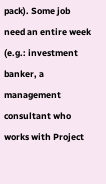pack). Some job need an entire week (e.g.: investment banker, a management consultant who works with Project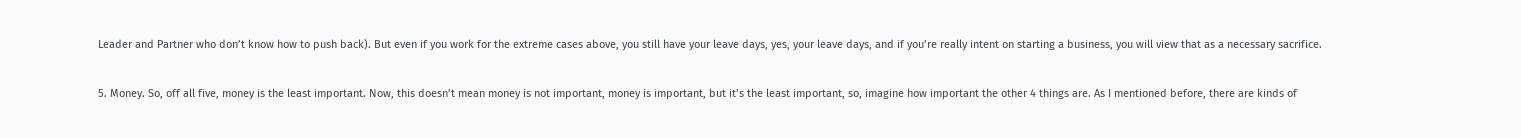Leader and Partner who don’t know how to push back). But even if you work for the extreme cases above, you still have your leave days, yes, your leave days, and if you’re really intent on starting a business, you will view that as a necessary sacrifice.

5. Money. So, off all five, money is the least important. Now, this doesn’t mean money is not important, money is important, but it’s the least important, so, imagine how important the other 4 things are. As I mentioned before, there are kinds of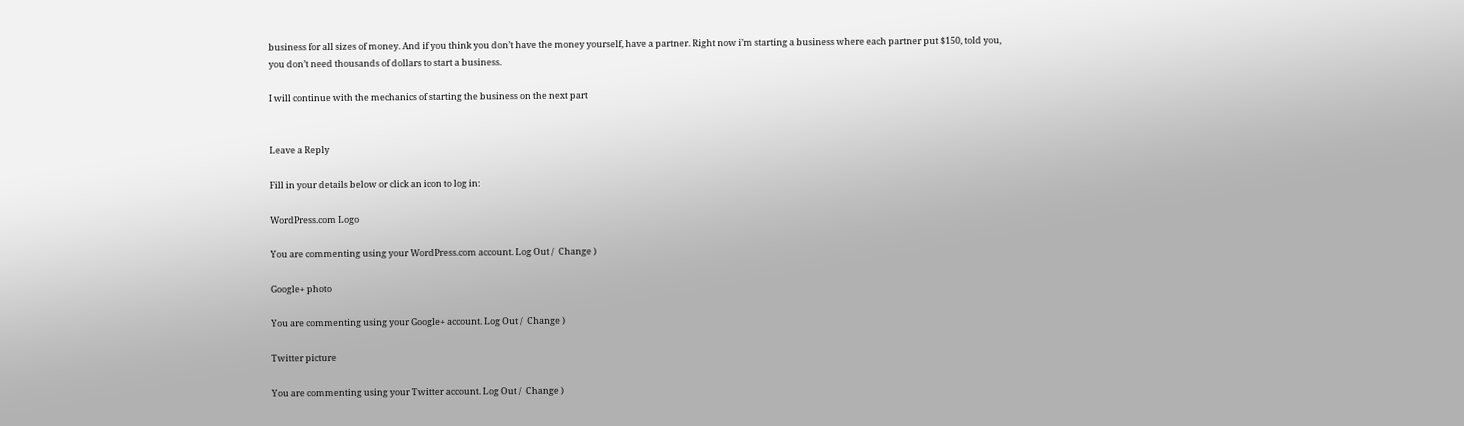business for all sizes of money. And if you think you don’t have the money yourself, have a partner. Right now i’m starting a business where each partner put $150, told you, you don’t need thousands of dollars to start a business.

I will continue with the mechanics of starting the business on the next part


Leave a Reply

Fill in your details below or click an icon to log in:

WordPress.com Logo

You are commenting using your WordPress.com account. Log Out /  Change )

Google+ photo

You are commenting using your Google+ account. Log Out /  Change )

Twitter picture

You are commenting using your Twitter account. Log Out /  Change )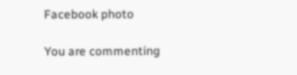Facebook photo

You are commenting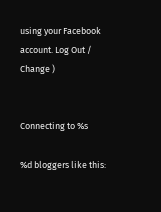using your Facebook account. Log Out /  Change )


Connecting to %s

%d bloggers like this: